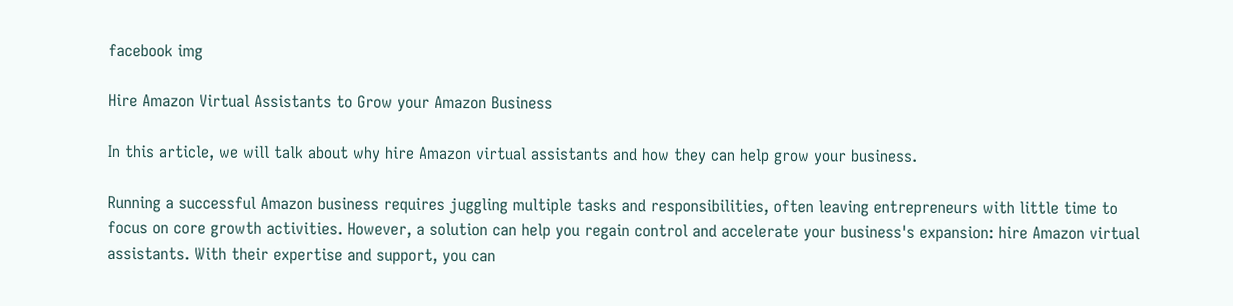facebook img

Hire Amazon Virtual Assistants to Grow your Amazon Business

In this article, we will talk about why hire Amazon virtual assistants and how they can help grow your business.

Running a successful Amazon business requires juggling multiple tasks and responsibilities, often leaving entrepreneurs with little time to focus on core growth activities. However, a solution can help you regain control and accelerate your business's expansion: hire Amazon virtual assistants. With their expertise and support, you can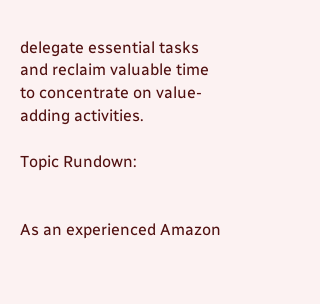delegate essential tasks and reclaim valuable time to concentrate on value-adding activities.

Topic Rundown:


As an experienced Amazon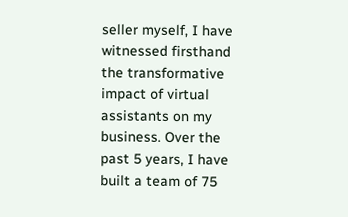seller myself, I have witnessed firsthand the transformative impact of virtual assistants on my business. Over the past 5 years, I have built a team of 75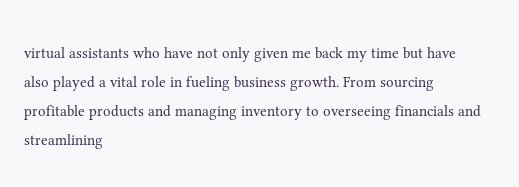virtual assistants who have not only given me back my time but have also played a vital role in fueling business growth. From sourcing profitable products and managing inventory to overseeing financials and streamlining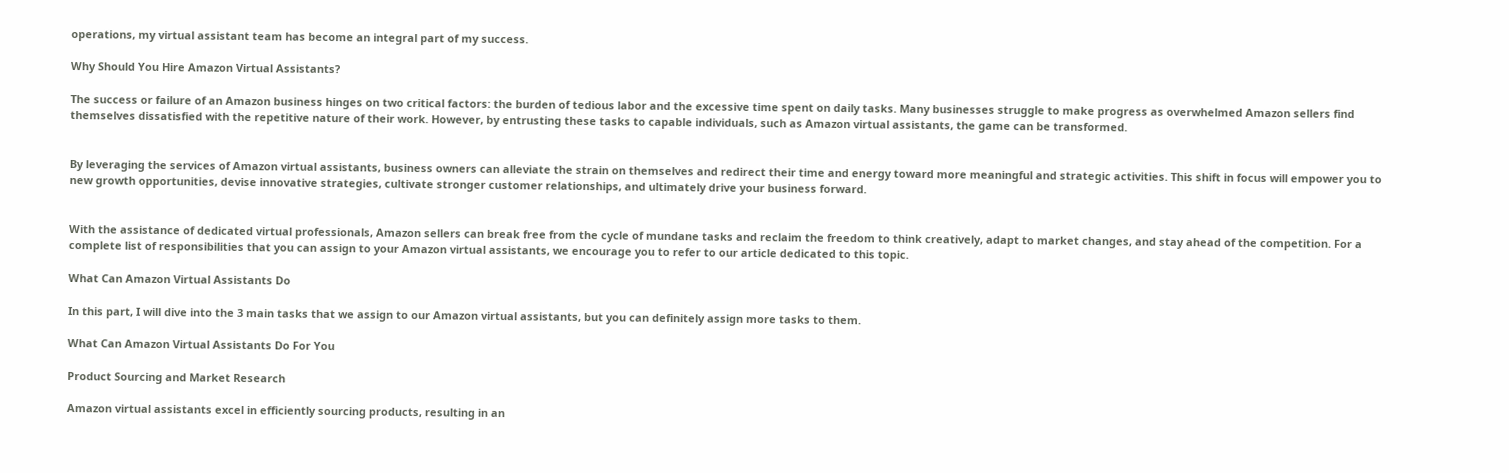operations, my virtual assistant team has become an integral part of my success.

Why Should You Hire Amazon Virtual Assistants?

The success or failure of an Amazon business hinges on two critical factors: the burden of tedious labor and the excessive time spent on daily tasks. Many businesses struggle to make progress as overwhelmed Amazon sellers find themselves dissatisfied with the repetitive nature of their work. However, by entrusting these tasks to capable individuals, such as Amazon virtual assistants, the game can be transformed.


By leveraging the services of Amazon virtual assistants, business owners can alleviate the strain on themselves and redirect their time and energy toward more meaningful and strategic activities. This shift in focus will empower you to new growth opportunities, devise innovative strategies, cultivate stronger customer relationships, and ultimately drive your business forward.


With the assistance of dedicated virtual professionals, Amazon sellers can break free from the cycle of mundane tasks and reclaim the freedom to think creatively, adapt to market changes, and stay ahead of the competition. For a complete list of responsibilities that you can assign to your Amazon virtual assistants, we encourage you to refer to our article dedicated to this topic.

What Can Amazon Virtual Assistants Do

In this part, I will dive into the 3 main tasks that we assign to our Amazon virtual assistants, but you can definitely assign more tasks to them.

What Can Amazon Virtual Assistants Do For You

Product Sourcing and Market Research

Amazon virtual assistants excel in efficiently sourcing products, resulting in an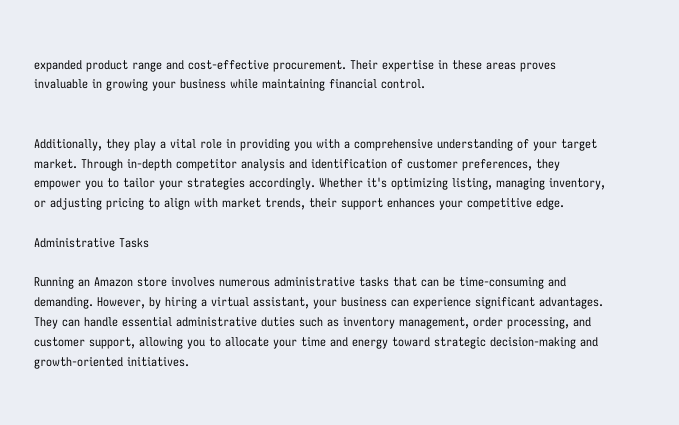expanded product range and cost-effective procurement. Their expertise in these areas proves invaluable in growing your business while maintaining financial control.


Additionally, they play a vital role in providing you with a comprehensive understanding of your target market. Through in-depth competitor analysis and identification of customer preferences, they empower you to tailor your strategies accordingly. Whether it's optimizing listing, managing inventory, or adjusting pricing to align with market trends, their support enhances your competitive edge.

Administrative Tasks

Running an Amazon store involves numerous administrative tasks that can be time-consuming and demanding. However, by hiring a virtual assistant, your business can experience significant advantages. They can handle essential administrative duties such as inventory management, order processing, and customer support, allowing you to allocate your time and energy toward strategic decision-making and growth-oriented initiatives.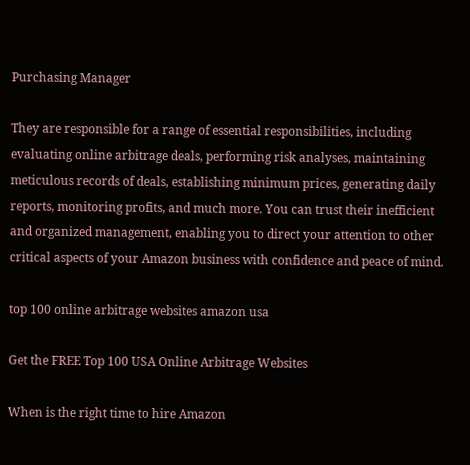Purchasing Manager

They are responsible for a range of essential responsibilities, including evaluating online arbitrage deals, performing risk analyses, maintaining meticulous records of deals, establishing minimum prices, generating daily reports, monitoring profits, and much more. You can trust their inefficient and organized management, enabling you to direct your attention to other critical aspects of your Amazon business with confidence and peace of mind.

top 100 online arbitrage websites amazon usa

Get the FREE Top 100 USA Online Arbitrage Websites

When is the right time to hire Amazon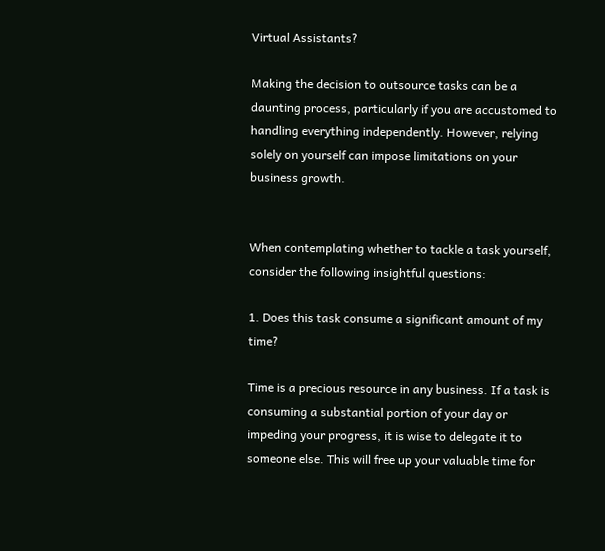Virtual Assistants?

Making the decision to outsource tasks can be a daunting process, particularly if you are accustomed to handling everything independently. However, relying solely on yourself can impose limitations on your business growth.


When contemplating whether to tackle a task yourself, consider the following insightful questions:

1. Does this task consume a significant amount of my time?

Time is a precious resource in any business. If a task is consuming a substantial portion of your day or impeding your progress, it is wise to delegate it to someone else. This will free up your valuable time for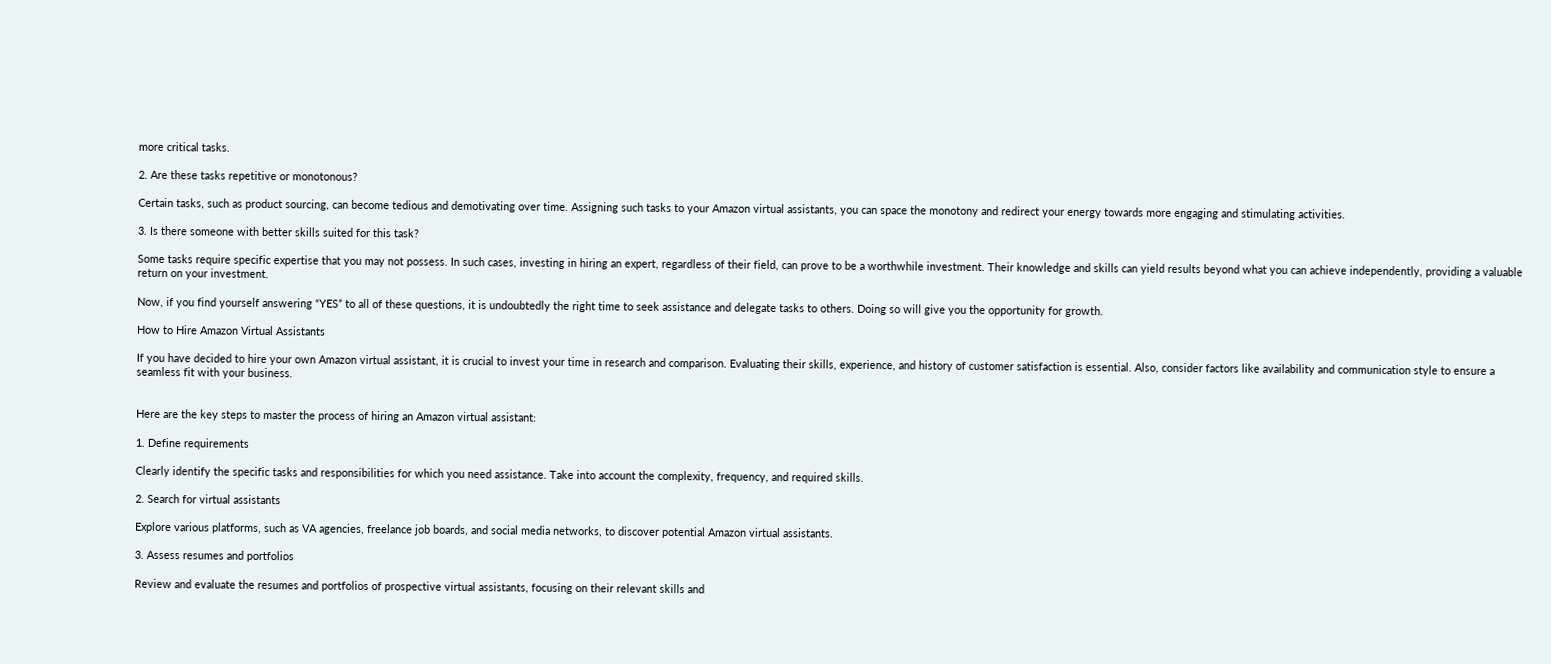more critical tasks.

2. Are these tasks repetitive or monotonous?

Certain tasks, such as product sourcing, can become tedious and demotivating over time. Assigning such tasks to your Amazon virtual assistants, you can space the monotony and redirect your energy towards more engaging and stimulating activities.

3. Is there someone with better skills suited for this task?

Some tasks require specific expertise that you may not possess. In such cases, investing in hiring an expert, regardless of their field, can prove to be a worthwhile investment. Their knowledge and skills can yield results beyond what you can achieve independently, providing a valuable return on your investment.

Now, if you find yourself answering “YES” to all of these questions, it is undoubtedly the right time to seek assistance and delegate tasks to others. Doing so will give you the opportunity for growth.

How to Hire Amazon Virtual Assistants

If you have decided to hire your own Amazon virtual assistant, it is crucial to invest your time in research and comparison. Evaluating their skills, experience, and history of customer satisfaction is essential. Also, consider factors like availability and communication style to ensure a seamless fit with your business.


Here are the key steps to master the process of hiring an Amazon virtual assistant:

1. Define requirements

Clearly identify the specific tasks and responsibilities for which you need assistance. Take into account the complexity, frequency, and required skills.

2. Search for virtual assistants

Explore various platforms, such as VA agencies, freelance job boards, and social media networks, to discover potential Amazon virtual assistants.

3. Assess resumes and portfolios

Review and evaluate the resumes and portfolios of prospective virtual assistants, focusing on their relevant skills and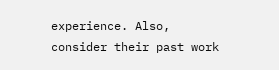experience. Also, consider their past work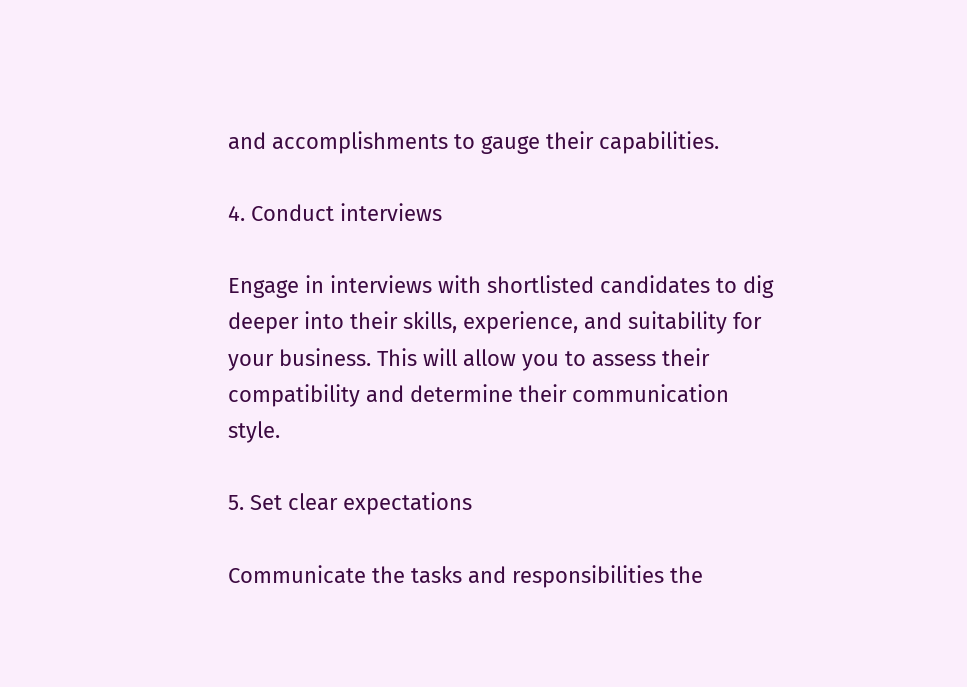and accomplishments to gauge their capabilities.

4. Conduct interviews

Engage in interviews with shortlisted candidates to dig deeper into their skills, experience, and suitability for your business. This will allow you to assess their compatibility and determine their communication style.

5. Set clear expectations

Communicate the tasks and responsibilities the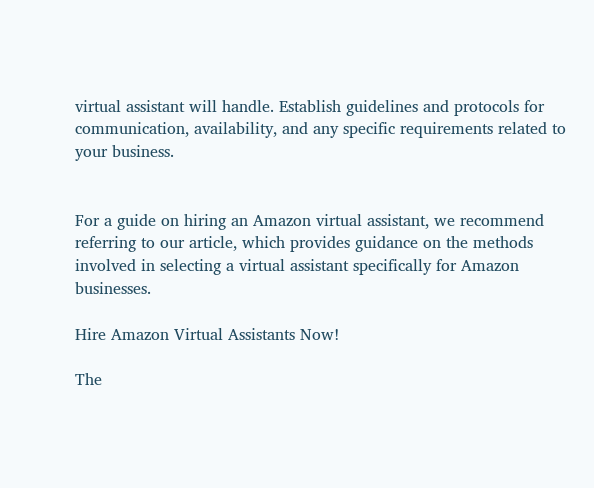virtual assistant will handle. Establish guidelines and protocols for communication, availability, and any specific requirements related to your business.


For a guide on hiring an Amazon virtual assistant, we recommend referring to our article, which provides guidance on the methods involved in selecting a virtual assistant specifically for Amazon businesses.

Hire Amazon Virtual Assistants Now!

The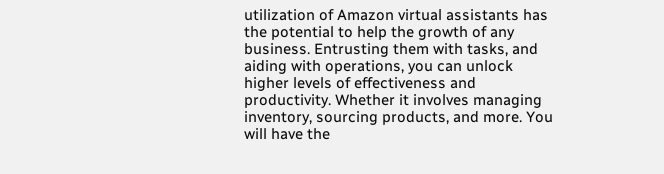utilization of Amazon virtual assistants has the potential to help the growth of any business. Entrusting them with tasks, and aiding with operations, you can unlock higher levels of effectiveness and productivity. Whether it involves managing inventory, sourcing products, and more. You will have the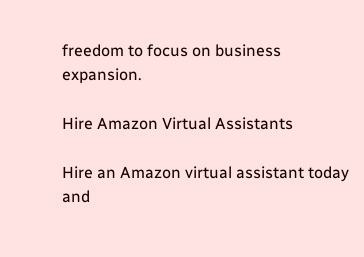freedom to focus on business expansion.

Hire Amazon Virtual Assistants

Hire an Amazon virtual assistant today and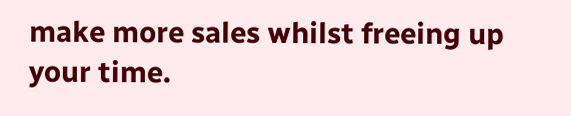make more sales whilst freeing up your time.